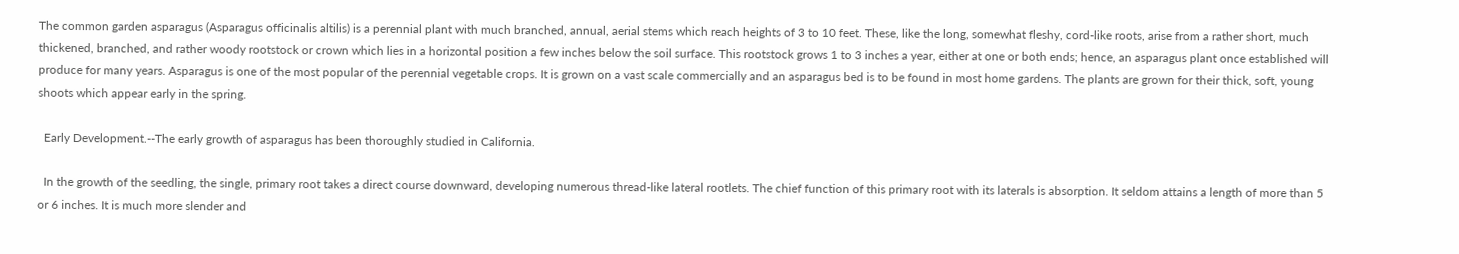The common garden asparagus (Asparagus officinalis altilis) is a perennial plant with much branched, annual, aerial stems which reach heights of 3 to 10 feet. These, like the long, somewhat fleshy, cord-like roots, arise from a rather short, much thickened, branched, and rather woody rootstock or crown which lies in a horizontal position a few inches below the soil surface. This rootstock grows 1 to 3 inches a year, either at one or both ends; hence, an asparagus plant once established will produce for many years. Asparagus is one of the most popular of the perennial vegetable crops. It is grown on a vast scale commercially and an asparagus bed is to be found in most home gardens. The plants are grown for their thick, soft, young shoots which appear early in the spring.

  Early Development.--The early growth of asparagus has been thoroughly studied in California.

  In the growth of the seedling, the single, primary root takes a direct course downward, developing numerous thread-like lateral rootlets. The chief function of this primary root with its laterals is absorption. It seldom attains a length of more than 5 or 6 inches. It is much more slender and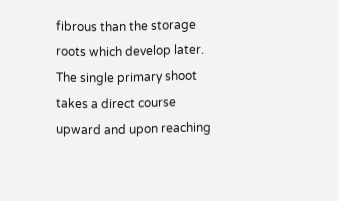fibrous than the storage roots which develop later. The single primary shoot takes a direct course upward and upon reaching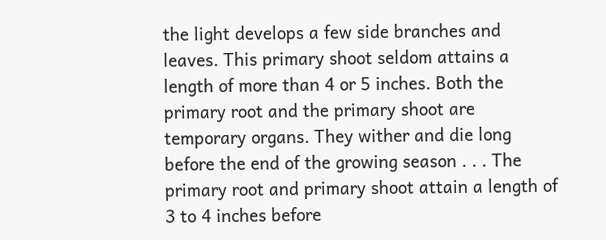the light develops a few side branches and leaves. This primary shoot seldom attains a length of more than 4 or 5 inches. Both the primary root and the primary shoot are temporary organs. They wither and die long before the end of the growing season . . . The primary root and primary shoot attain a length of 3 to 4 inches before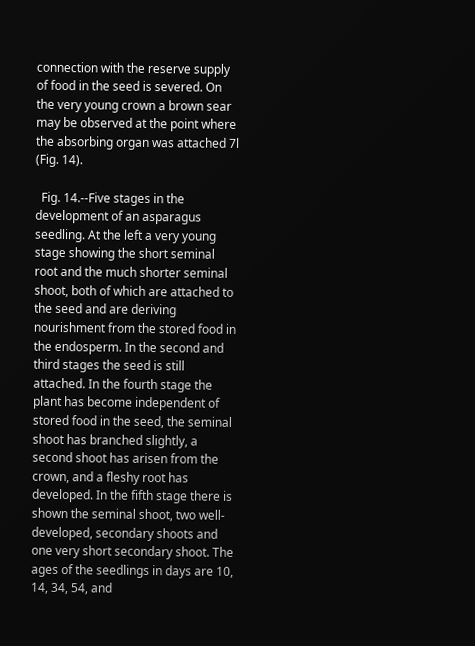connection with the reserve supply of food in the seed is severed. On the very young crown a brown sear may be observed at the point where the absorbing organ was attached 7l (Fig. 14).

  Fig. 14.--Five stages in the development of an asparagus seedling. At the left a very young stage showing the short seminal root and the much shorter seminal shoot, both of which are attached to the seed and are deriving nourishment from the stored food in the endosperm. In the second and third stages the seed is still attached. In the fourth stage the plant has become independent of stored food in the seed, the seminal shoot has branched slightly, a second shoot has arisen from the crown, and a fleshy root has developed. In the fifth stage there is shown the seminal shoot, two well-developed, secondary shoots and one very short secondary shoot. The ages of the seedlings in days are 10, 14, 34, 54, and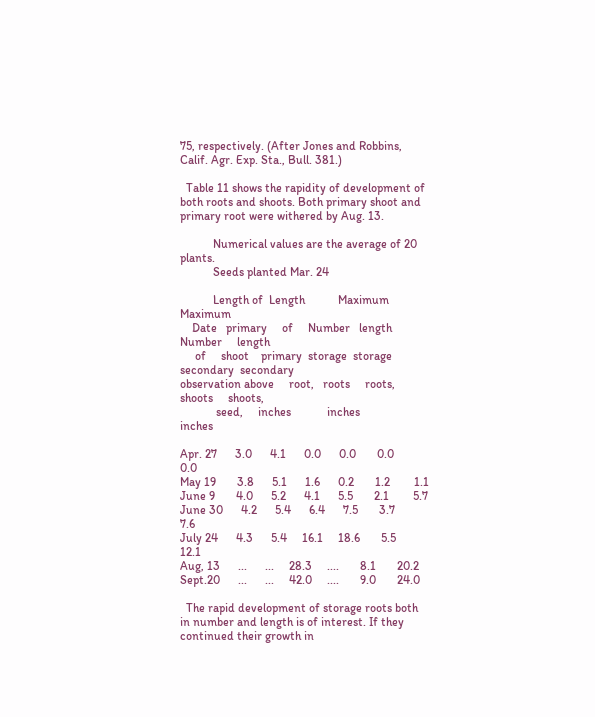75, respectively. (After Jones and Robbins, Calif. Agr. Exp. Sta., Bull. 381.)

  Table 11 shows the rapidity of development of both roots and shoots. Both primary shoot and primary root were withered by Aug. 13.

           Numerical values are the average of 20 plants.
           Seeds planted Mar. 24

           Length of  Length           Maximum              Maximum
    Date   primary     of     Number   length    Number     length
     of     shoot    primary  storage  storage  secondary  secondary
observation above     root,   roots     roots,   shoots     shoots,
            seed,     inches            inches              inches

Apr. 27      3.0      4.1      0.0      0.0       0.0        0.0
May 19       3.8      5.1      1.6      0.2       1.2        1.1
June 9       4.0      5.2      4.1      5.5       2.1        5.7
June 30      4.2      5.4      6.4      7.5       3.7        7.6
July 24      4.3      5.4     16.1     18.6       5.5       12.1
Aug, 13      ...      ...     28.3     ....       8.1       20.2
Sept.20      ...      ...     42.0     ....       9.0       24.0

  The rapid development of storage roots both in number and length is of interest. If they continued their growth in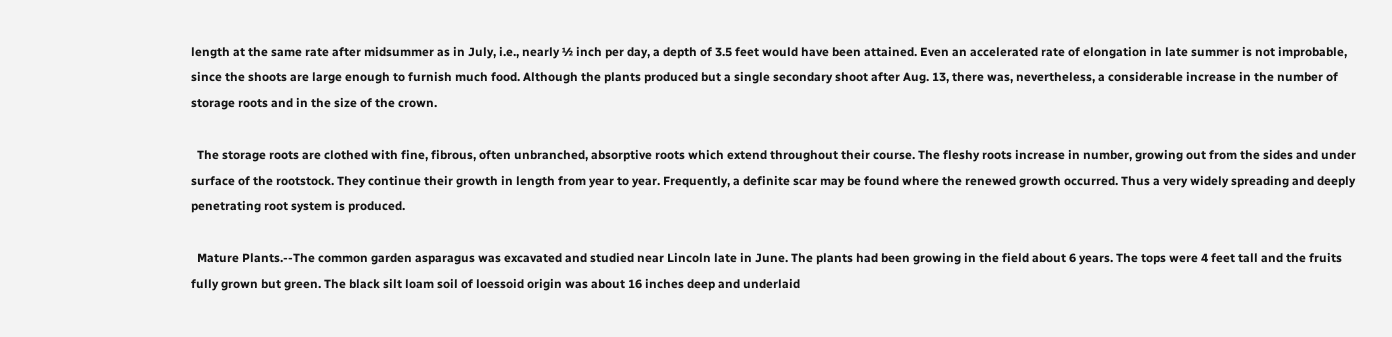length at the same rate after midsummer as in July, i.e., nearly ½ inch per day, a depth of 3.5 feet would have been attained. Even an accelerated rate of elongation in late summer is not improbable, since the shoots are large enough to furnish much food. Although the plants produced but a single secondary shoot after Aug. 13, there was, nevertheless, a considerable increase in the number of storage roots and in the size of the crown.

  The storage roots are clothed with fine, fibrous, often unbranched, absorptive roots which extend throughout their course. The fleshy roots increase in number, growing out from the sides and under surface of the rootstock. They continue their growth in length from year to year. Frequently, a definite scar may be found where the renewed growth occurred. Thus a very widely spreading and deeply penetrating root system is produced.

  Mature Plants.--The common garden asparagus was excavated and studied near Lincoln late in June. The plants had been growing in the field about 6 years. The tops were 4 feet tall and the fruits fully grown but green. The black silt loam soil of loessoid origin was about 16 inches deep and underlaid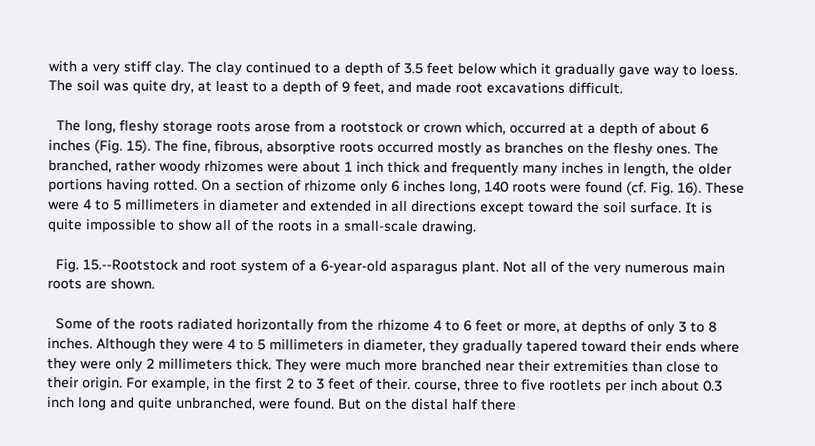with a very stiff clay. The clay continued to a depth of 3.5 feet below which it gradually gave way to loess. The soil was quite dry, at least to a depth of 9 feet, and made root excavations difficult.

  The long, fleshy storage roots arose from a rootstock or crown which, occurred at a depth of about 6 inches (Fig. 15). The fine, fibrous, absorptive roots occurred mostly as branches on the fleshy ones. The branched, rather woody rhizomes were about 1 inch thick and frequently many inches in length, the older portions having rotted. On a section of rhizome only 6 inches long, 140 roots were found (cf. Fig. 16). These were 4 to 5 millimeters in diameter and extended in all directions except toward the soil surface. It is quite impossible to show all of the roots in a small-scale drawing.

  Fig. 15.--Rootstock and root system of a 6-year-old asparagus plant. Not all of the very numerous main roots are shown.

  Some of the roots radiated horizontally from the rhizome 4 to 6 feet or more, at depths of only 3 to 8 inches. Although they were 4 to 5 millimeters in diameter, they gradually tapered toward their ends where they were only 2 millimeters thick. They were much more branched near their extremities than close to their origin. For example, in the first 2 to 3 feet of their. course, three to five rootlets per inch about 0.3 inch long and quite unbranched, were found. But on the distal half there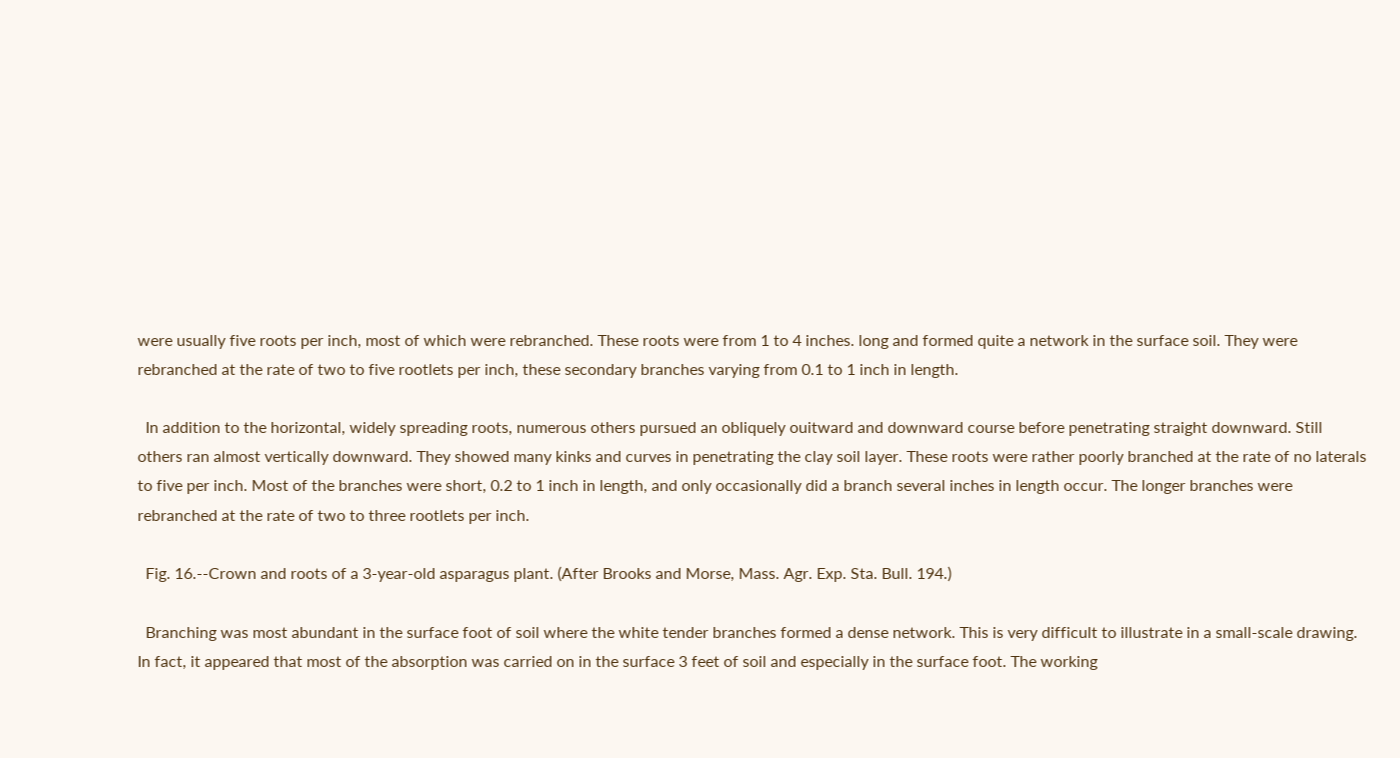were usually five roots per inch, most of which were rebranched. These roots were from 1 to 4 inches. long and formed quite a network in the surface soil. They were rebranched at the rate of two to five rootlets per inch, these secondary branches varying from 0.1 to 1 inch in length.

  In addition to the horizontal, widely spreading roots, numerous others pursued an obliquely ouitward and downward course before penetrating straight downward. Still others ran almost vertically downward. They showed many kinks and curves in penetrating the clay soil layer. These roots were rather poorly branched at the rate of no laterals to five per inch. Most of the branches were short, 0.2 to 1 inch in length, and only occasionally did a branch several inches in length occur. The longer branches were rebranched at the rate of two to three rootlets per inch.

  Fig. 16.--Crown and roots of a 3-year-old asparagus plant. (After Brooks and Morse, Mass. Agr. Exp. Sta. Bull. 194.)

  Branching was most abundant in the surface foot of soil where the white tender branches formed a dense network. This is very difficult to illustrate in a small-scale drawing. In fact, it appeared that most of the absorption was carried on in the surface 3 feet of soil and especially in the surface foot. The working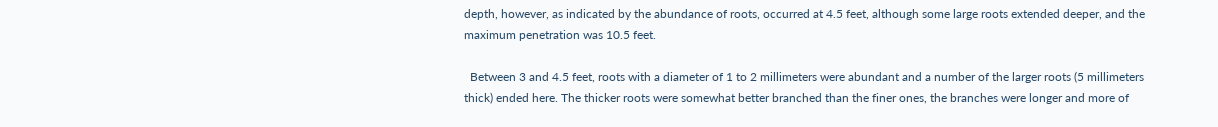depth, however, as indicated by the abundance of roots, occurred at 4.5 feet, although some large roots extended deeper, and the maximum penetration was 10.5 feet.

  Between 3 and 4.5 feet, roots with a diameter of 1 to 2 millimeters were abundant and a number of the larger roots (5 millimeters thick) ended here. The thicker roots were somewhat better branched than the finer ones, the branches were longer and more of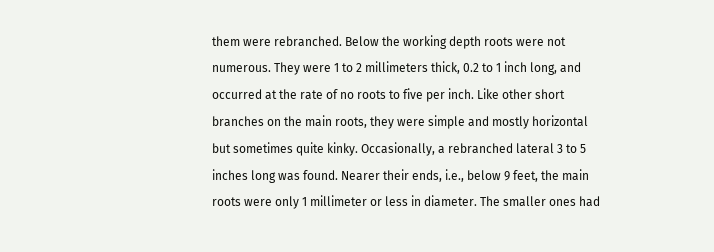them were rebranched. Below the working depth roots were not numerous. They were 1 to 2 millimeters thick, 0.2 to 1 inch long, and occurred at the rate of no roots to five per inch. Like other short branches on the main roots, they were simple and mostly horizontal but sometimes quite kinky. Occasionally, a rebranched lateral 3 to 5 inches long was found. Nearer their ends, i.e., below 9 feet, the main roots were only 1 millimeter or less in diameter. The smaller ones had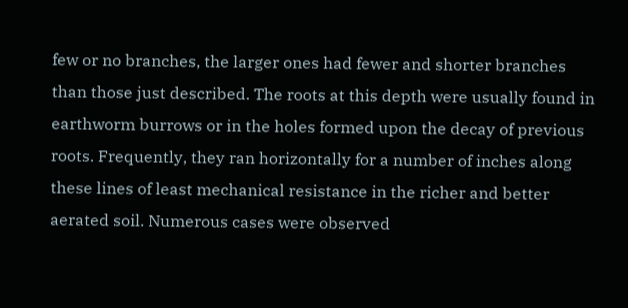few or no branches, the larger ones had fewer and shorter branches than those just described. The roots at this depth were usually found in earthworm burrows or in the holes formed upon the decay of previous roots. Frequently, they ran horizontally for a number of inches along these lines of least mechanical resistance in the richer and better aerated soil. Numerous cases were observed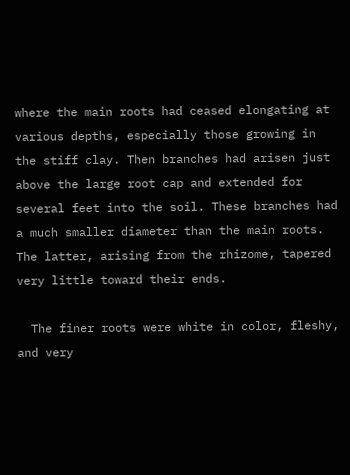where the main roots had ceased elongating at various depths, especially those growing in the stiff clay. Then branches had arisen just above the large root cap and extended for several feet into the soil. These branches had a much smaller diameter than the main roots. The latter, arising from the rhizome, tapered very little toward their ends.

  The finer roots were white in color, fleshy, and very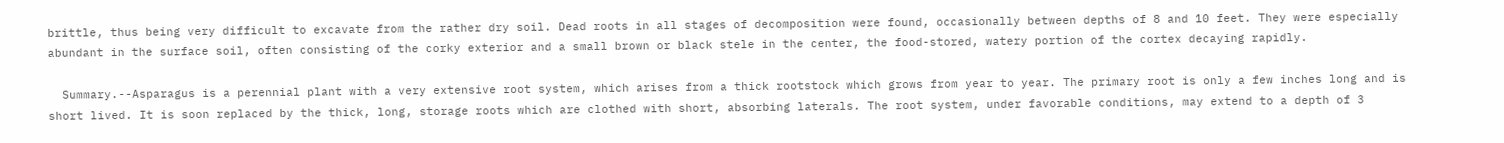brittle, thus being very difficult to excavate from the rather dry soil. Dead roots in all stages of decomposition were found, occasionally between depths of 8 and 10 feet. They were especially abundant in the surface soil, often consisting of the corky exterior and a small brown or black stele in the center, the food-stored, watery portion of the cortex decaying rapidly.

  Summary.--Asparagus is a perennial plant with a very extensive root system, which arises from a thick rootstock which grows from year to year. The primary root is only a few inches long and is short lived. It is soon replaced by the thick, long, storage roots which are clothed with short, absorbing laterals. The root system, under favorable conditions, may extend to a depth of 3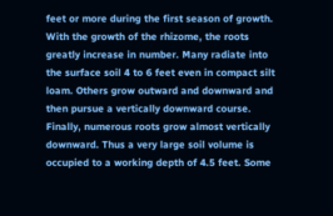feet or more during the first season of growth. With the growth of the rhizome, the roots greatly increase in number. Many radiate into the surface soil 4 to 6 feet even in compact silt loam. Others grow outward and downward and then pursue a vertically downward course. Finally, numerous roots grow almost vertically downward. Thus a very large soil volume is occupied to a working depth of 4.5 feet. Some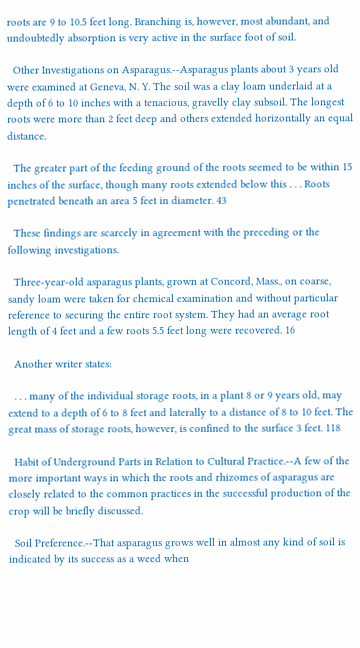roots are 9 to 10.5 feet long. Branching is, however, most abundant, and undoubtedly absorption is very active in the surface foot of soil.

  Other Investigations on Asparagus.--Asparagus plants about 3 years old were examined at Geneva, N. Y. The soil was a clay loam underlaid at a depth of 6 to 10 inches with a tenacious, gravelly clay subsoil. The longest roots were more than 2 feet deep and others extended horizontally an equal distance.

  The greater part of the feeding ground of the roots seemed to be within 15 inches of the surface, though many roots extended below this . . . Roots penetrated beneath an area 5 feet in diameter. 43

  These findings are scarcely in agreement with the preceding or the following investigations.

  Three-year-old asparagus plants, grown at Concord, Mass., on coarse, sandy loam were taken for chemical examination and without particular reference to securing the entire root system. They had an average root length of 4 feet and a few roots 5.5 feet long were recovered. 16

  Another writer states:

  . . . many of the individual storage roots, in a plant 8 or 9 years old, may extend to a depth of 6 to 8 feet and laterally to a distance of 8 to 10 feet. The great mass of storage roots, however, is confined to the surface 3 feet. 118

  Habit of Underground Parts in Relation to Cultural Practice.--A few of the more important ways in which the roots and rhizomes of asparagus are closely related to the common practices in the successful production of the crop will be briefly discussed.

  Soil Preference.--That asparagus grows well in almost any kind of soil is indicated by its success as a weed when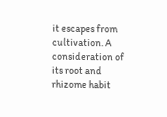it escapes from cultivation. A consideration of its root and rhizome habit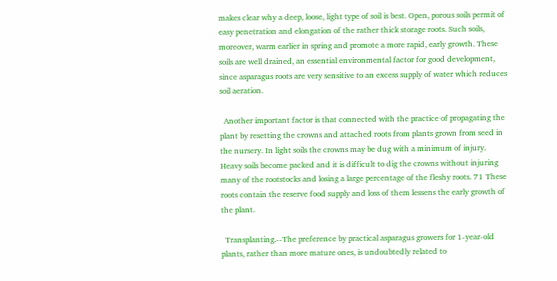makes clear why a deep, loose, light type of soil is best. Open, porous soils permit of easy penetration and elongation of the rather thick storage roots. Such soils, moreover, warm earlier in spring and promote a more rapid, early growth. These soils are well drained, an essential environmental factor for good development, since asparagus roots are very sensitive to an excess supply of water which reduces soil aeration.

  Another important factor is that connected with the practice of propagating the plant by resetting the crowns and attached roots from plants grown from seed in the nursery. In light soils the crowns may be dug with a minimum of injury. Heavy soils become packed and it is difficult to dig the crowns without injuring many of the rootstocks and losing a large percentage of the fleshy roots. 71 These roots contain the reserve food supply and loss of them lessens the early growth of the plant.

  Transplanting.--The preference by practical asparagus growers for 1-year-old plants, rather than more mature ones, is undoubtedly related to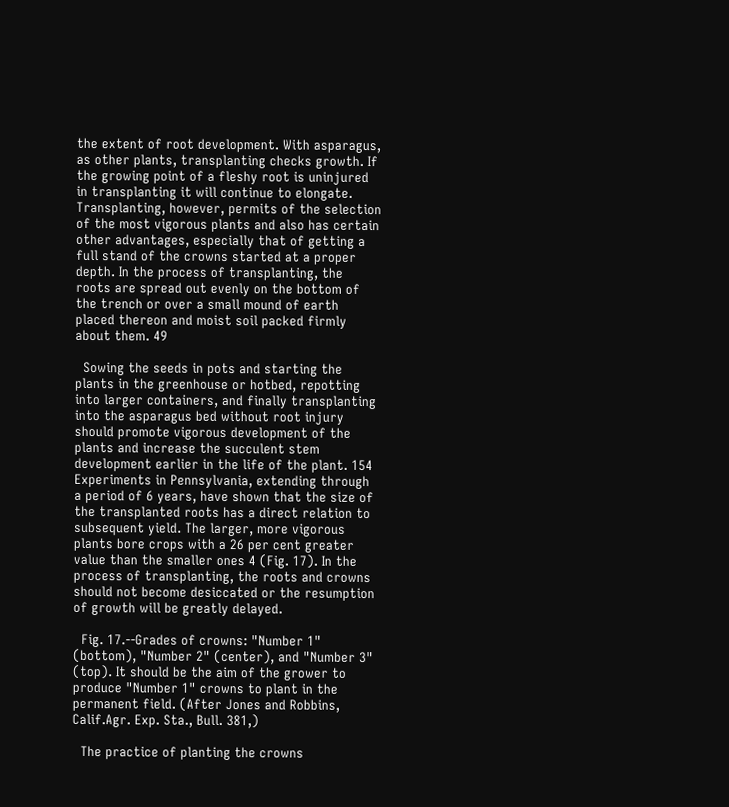the extent of root development. With asparagus, as other plants, transplanting checks growth. If the growing point of a fleshy root is uninjured in transplanting it will continue to elongate. Transplanting, however, permits of the selection of the most vigorous plants and also has certain other advantages, especially that of getting a full stand of the crowns started at a proper depth. In the process of transplanting, the roots are spread out evenly on the bottom of the trench or over a small mound of earth placed thereon and moist soil packed firmly about them. 49

  Sowing the seeds in pots and starting the plants in the greenhouse or hotbed, repotting into larger containers, and finally transplanting into the asparagus bed without root injury should promote vigorous development of the plants and increase the succulent stem development earlier in the life of the plant. 154 Experiments in Pennsylvania, extending through a period of 6 years, have shown that the size of the transplanted roots has a direct relation to subsequent yield. The larger, more vigorous plants bore crops with a 26 per cent greater value than the smaller ones 4 (Fig. 17). In the process of transplanting, the roots and crowns should not become desiccated or the resumption of growth will be greatly delayed.

  Fig. 17.--Grades of crowns: "Number 1" (bottom), "Number 2" (center), and "Number 3" (top). It should be the aim of the grower to produce "Number 1" crowns to plant in the permanent field. (After Jones and Robbins, Calif.Agr. Exp. Sta., Bull. 381,)

  The practice of planting the crowns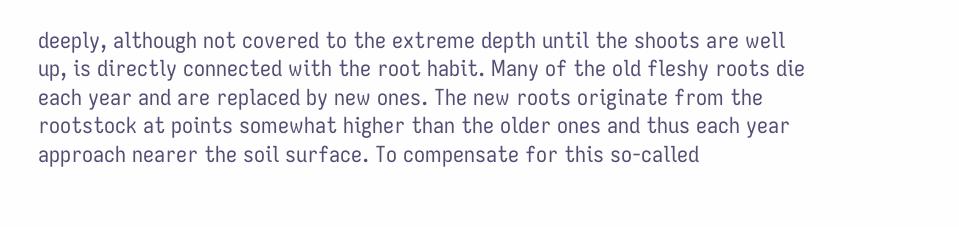deeply, although not covered to the extreme depth until the shoots are well up, is directly connected with the root habit. Many of the old fleshy roots die each year and are replaced by new ones. The new roots originate from the rootstock at points somewhat higher than the older ones and thus each year approach nearer the soil surface. To compensate for this so-called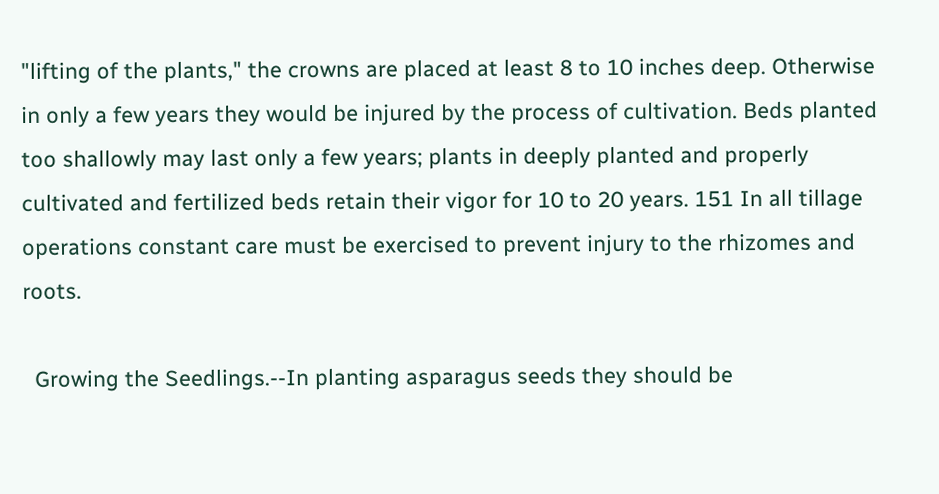"lifting of the plants," the crowns are placed at least 8 to 10 inches deep. Otherwise in only a few years they would be injured by the process of cultivation. Beds planted too shallowly may last only a few years; plants in deeply planted and properly cultivated and fertilized beds retain their vigor for 10 to 20 years. 151 In all tillage operations constant care must be exercised to prevent injury to the rhizomes and roots.

  Growing the Seedlings.--In planting asparagus seeds they should be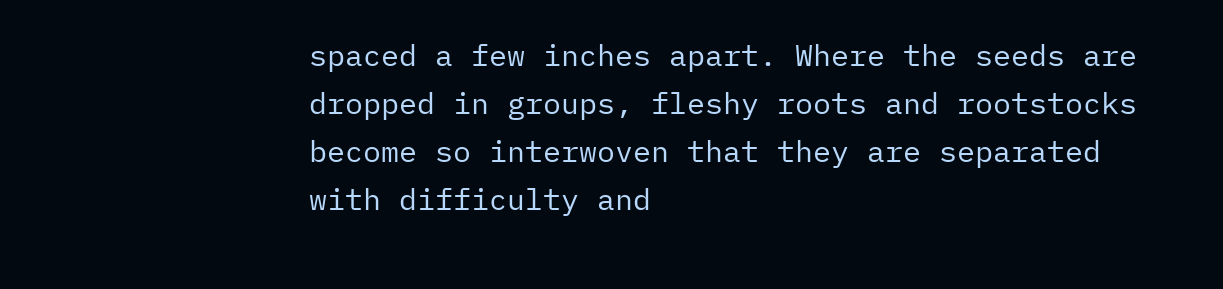spaced a few inches apart. Where the seeds are dropped in groups, fleshy roots and rootstocks become so interwoven that they are separated with difficulty and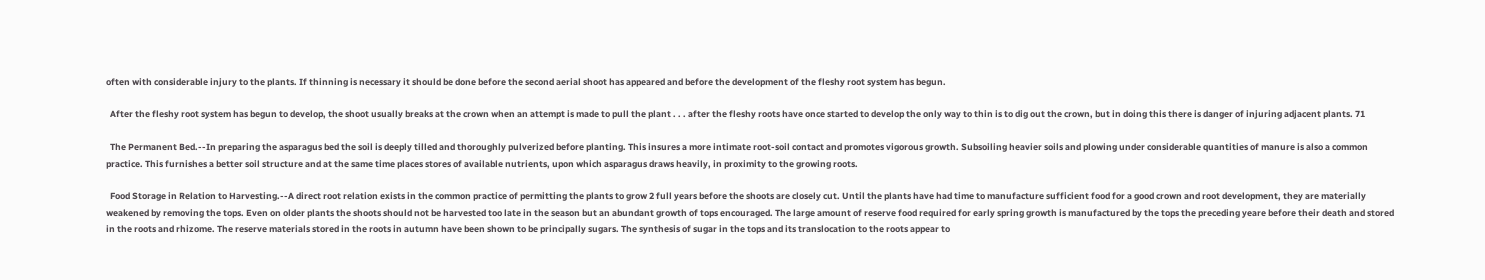often with considerable injury to the plants. If thinning is necessary it should be done before the second aerial shoot has appeared and before the development of the fleshy root system has begun.

  After the fleshy root system has begun to develop, the shoot usually breaks at the crown when an attempt is made to pull the plant . . . after the fleshy roots have once started to develop the only way to thin is to dig out the crown, but in doing this there is danger of injuring adjacent plants. 71

  The Permanent Bed.--In preparing the asparagus bed the soil is deeply tilled and thoroughly pulverized before planting. This insures a more intimate root-soil contact and promotes vigorous growth. Subsoiling heavier soils and plowing under considerable quantities of manure is also a common practice. This furnishes a better soil structure and at the same time places stores of available nutrients, upon which asparagus draws heavily, in proximity to the growing roots.

  Food Storage in Relation to Harvesting.--A direct root relation exists in the common practice of permitting the plants to grow 2 full years before the shoots are closely cut. Until the plants have had time to manufacture sufficient food for a good crown and root development, they are materially weakened by removing the tops. Even on older plants the shoots should not be harvested too late in the season but an abundant growth of tops encouraged. The large amount of reserve food required for early spring growth is manufactured by the tops the preceding yeare before their death and stored in the roots and rhizome. The reserve materials stored in the roots in autumn have been shown to be principally sugars. The synthesis of sugar in the tops and its translocation to the roots appear to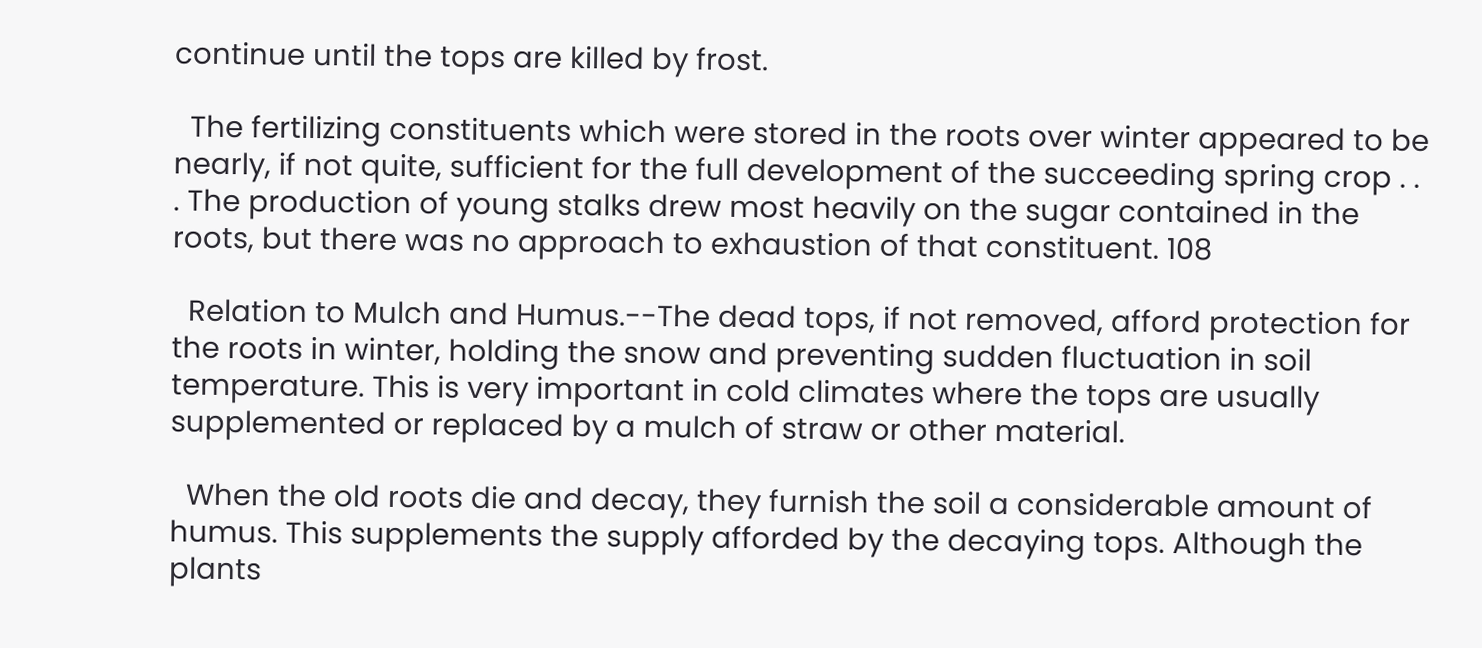continue until the tops are killed by frost.

  The fertilizing constituents which were stored in the roots over winter appeared to be nearly, if not quite, sufficient for the full development of the succeeding spring crop . . . The production of young stalks drew most heavily on the sugar contained in the roots, but there was no approach to exhaustion of that constituent. 108

  Relation to Mulch and Humus.--The dead tops, if not removed, afford protection for the roots in winter, holding the snow and preventing sudden fluctuation in soil temperature. This is very important in cold climates where the tops are usually supplemented or replaced by a mulch of straw or other material.

  When the old roots die and decay, they furnish the soil a considerable amount of humus. This supplements the supply afforded by the decaying tops. Although the plants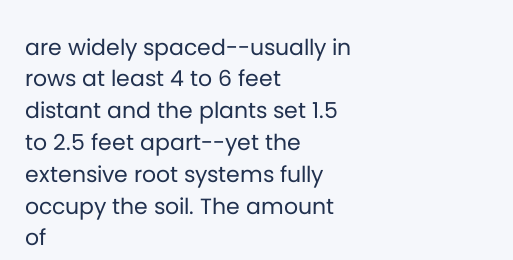are widely spaced--usually in rows at least 4 to 6 feet distant and the plants set 1.5 to 2.5 feet apart--yet the extensive root systems fully occupy the soil. The amount of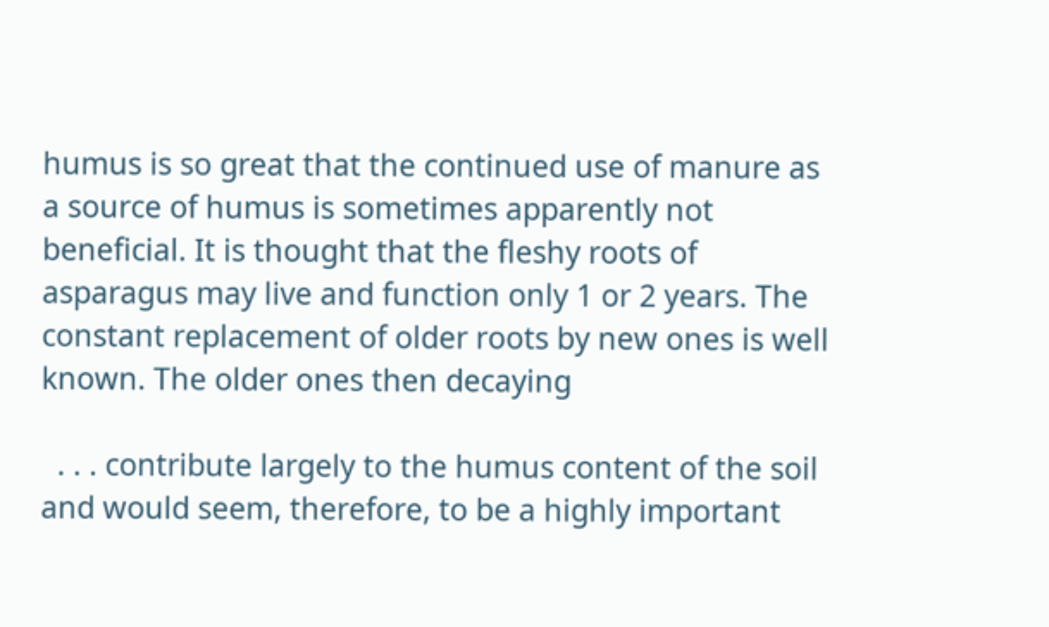humus is so great that the continued use of manure as a source of humus is sometimes apparently not beneficial. It is thought that the fleshy roots of asparagus may live and function only 1 or 2 years. The constant replacement of older roots by new ones is well known. The older ones then decaying

  . . . contribute largely to the humus content of the soil and would seem, therefore, to be a highly important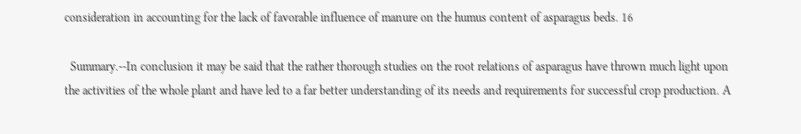consideration in accounting for the lack of favorable influence of manure on the humus content of asparagus beds. 16

  Summary.--In conclusion it may be said that the rather thorough studies on the root relations of asparagus have thrown much light upon the activities of the whole plant and have led to a far better understanding of its needs and requirements for successful crop production. A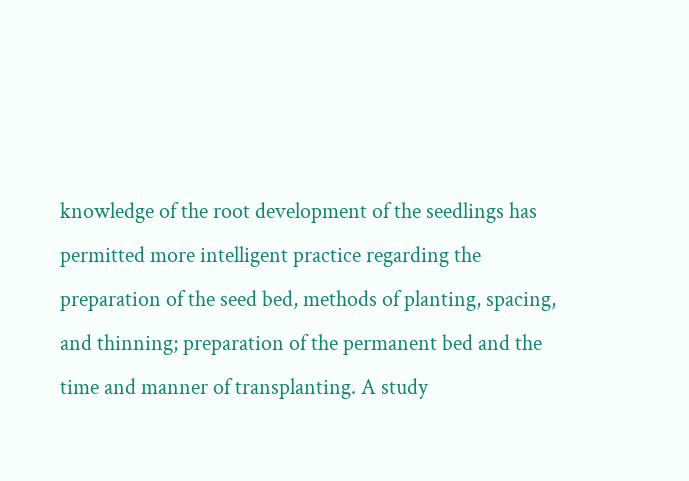knowledge of the root development of the seedlings has permitted more intelligent practice regarding the preparation of the seed bed, methods of planting, spacing, and thinning; preparation of the permanent bed and the time and manner of transplanting. A study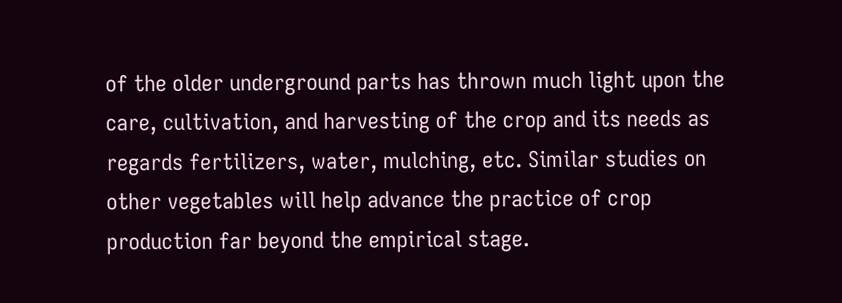of the older underground parts has thrown much light upon the care, cultivation, and harvesting of the crop and its needs as regards fertilizers, water, mulching, etc. Similar studies on other vegetables will help advance the practice of crop production far beyond the empirical stage.